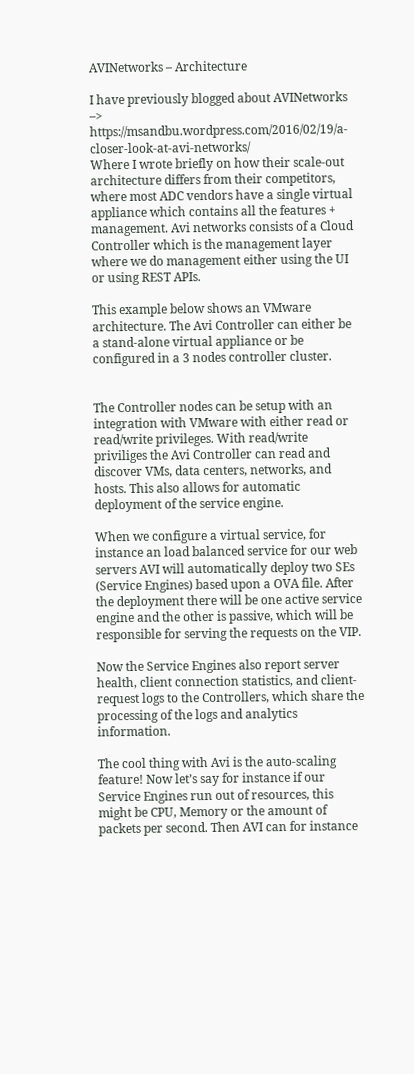AVINetworks – Architecture

I have previously blogged about AVINetworks –> https://msandbu.wordpress.com/2016/02/19/a-closer-look-at-avi-networks/
Where I wrote briefly on how their scale-out architecture differs from their competitors, where most ADC vendors have a single virtual appliance which contains all the features + management. Avi networks consists of a Cloud Controller which is the management layer where we do management either using the UI or using REST APIs.

This example below shows an VMware architecture. The Avi Controller can either be a stand-alone virtual appliance or be configured in a 3 nodes controller cluster.


The Controller nodes can be setup with an integration with VMware with either read or read/write privileges. With read/write priviliges the Avi Controller can read and discover VMs, data centers, networks, and hosts. This also allows for automatic deployment of the service engine.

When we configure a virtual service, for instance an load balanced service for our web servers AVI will automatically deploy two SEs (Service Engines) based upon a OVA file. After the deployment there will be one active service engine and the other is passive, which will be responsible for serving the requests on the VIP.

Now the Service Engines also report server health, client connection statistics, and client-request logs to the Controllers, which share the processing of the logs and analytics information.

The cool thing with Avi is the auto-scaling feature! Now let’s say for instance if our Service Engines run out of resources, this might be CPU, Memory or the amount of packets per second. Then AVI can for instance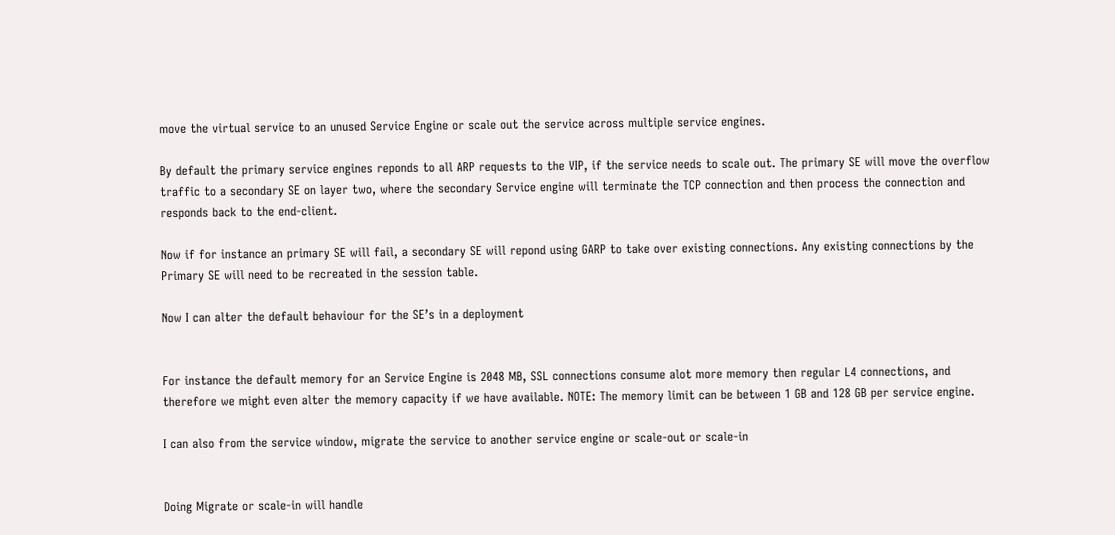move the virtual service to an unused Service Engine or scale out the service across multiple service engines.

By default the primary service engines reponds to all ARP requests to the VIP, if the service needs to scale out. The primary SE will move the overflow traffic to a secondary SE on layer two, where the secondary Service engine will terminate the TCP connection and then process the connection and responds back to the end-client.

Now if for instance an primary SE will fail, a secondary SE will repond using GARP to take over existing connections. Any existing connections by the Primary SE will need to be recreated in the session table.

Now I can alter the default behaviour for the SE’s in a deployment


For instance the default memory for an Service Engine is 2048 MB, SSL connections consume alot more memory then regular L4 connections, and therefore we might even alter the memory capacity if we have available. NOTE: The memory limit can be between 1 GB and 128 GB per service engine.

I can also from the service window, migrate the service to another service engine or scale-out or scale-in


Doing Migrate or scale-in will handle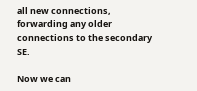all new connections, forwarding any older connections to the secondary SE.

Now we can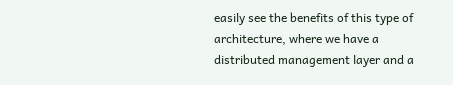easily see the benefits of this type of architecture, where we have a distributed management layer and a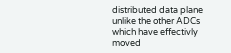distributed data plane unlike the other ADCs which have effectivly moved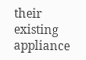their existing appliance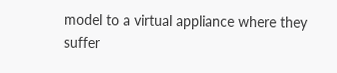model to a virtual appliance where they suffer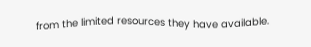from the limited resources they have available.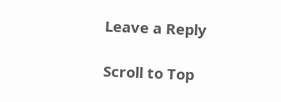Leave a Reply

Scroll to Top